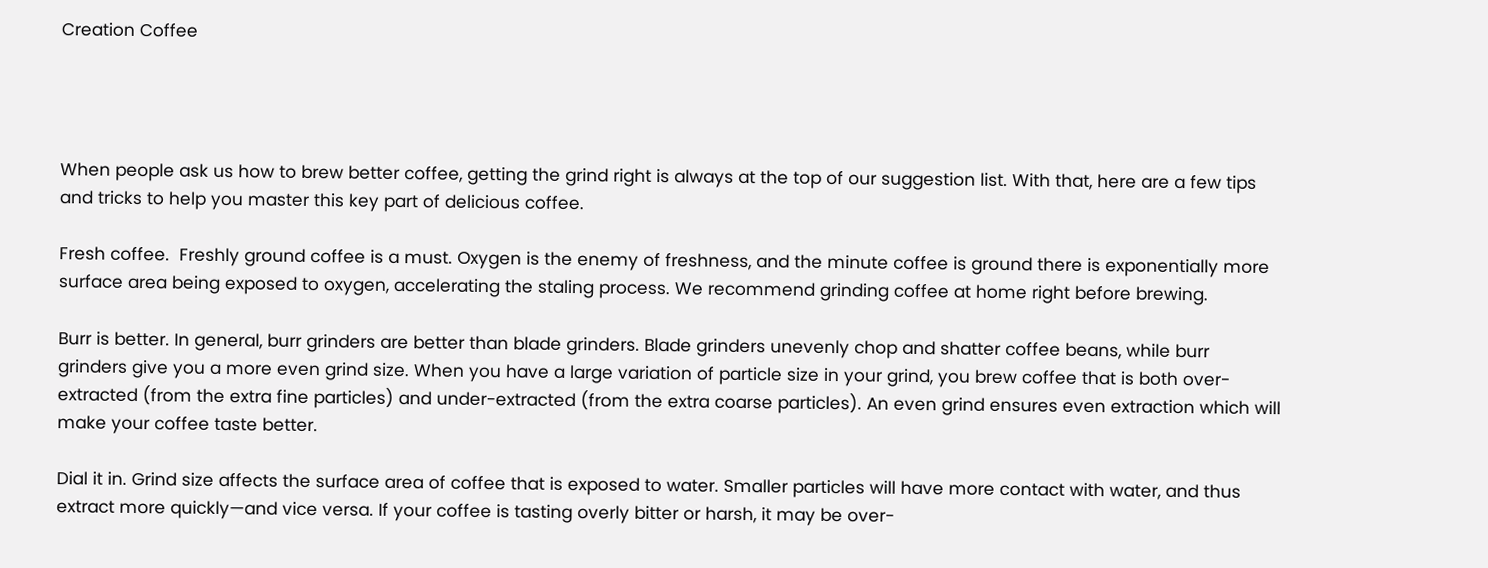Creation Coffee




When people ask us how to brew better coffee, getting the grind right is always at the top of our suggestion list. With that, here are a few tips and tricks to help you master this key part of delicious coffee.

Fresh coffee.  Freshly ground coffee is a must. Oxygen is the enemy of freshness, and the minute coffee is ground there is exponentially more surface area being exposed to oxygen, accelerating the staling process. We recommend grinding coffee at home right before brewing.

Burr is better. In general, burr grinders are better than blade grinders. Blade grinders unevenly chop and shatter coffee beans, while burr grinders give you a more even grind size. When you have a large variation of particle size in your grind, you brew coffee that is both over-extracted (from the extra fine particles) and under-extracted (from the extra coarse particles). An even grind ensures even extraction which will make your coffee taste better.

Dial it in. Grind size affects the surface area of coffee that is exposed to water. Smaller particles will have more contact with water, and thus extract more quickly—and vice versa. If your coffee is tasting overly bitter or harsh, it may be over-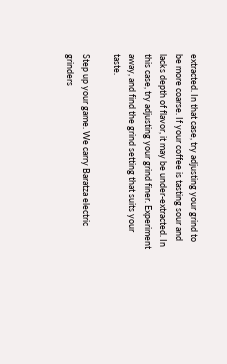extracted. In that case, try adjusting your grind to be more coarse. If your coffee is tasting sour and lacks depth of flavor, it may be under-extracted. In this case, try adjusting your grind finer. Experiment away, and find the grind setting that suits your taste.

Step up your game. We carry Baratza electric grinders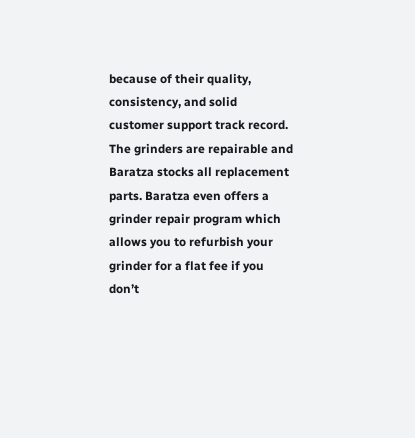because of their quality, consistency, and solid customer support track record. The grinders are repairable and Baratza stocks all replacement parts. Baratza even offers a grinder repair program which allows you to refurbish your grinder for a flat fee if you don’t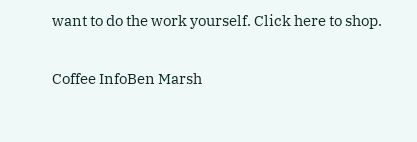want to do the work yourself. Click here to shop.

Coffee InfoBen Marsh